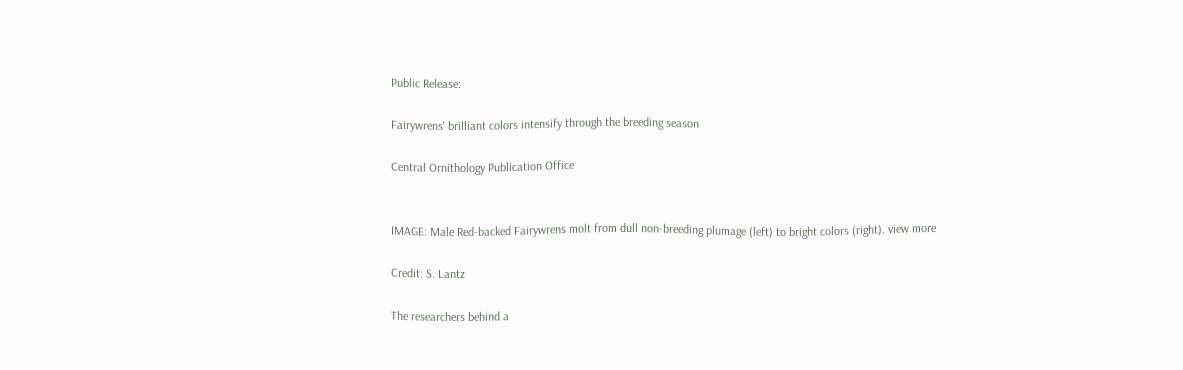Public Release:

Fairywrens' brilliant colors intensify through the breeding season

Central Ornithology Publication Office


IMAGE: Male Red-backed Fairywrens molt from dull non-breeding plumage (left) to bright colors (right). view more

Credit: S. Lantz

The researchers behind a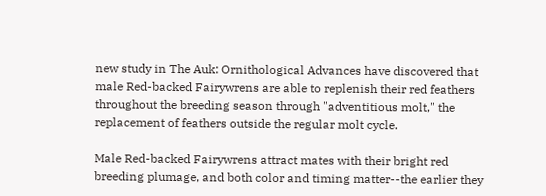new study in The Auk: Ornithological Advances have discovered that male Red-backed Fairywrens are able to replenish their red feathers throughout the breeding season through "adventitious molt," the replacement of feathers outside the regular molt cycle.

Male Red-backed Fairywrens attract mates with their bright red breeding plumage, and both color and timing matter--the earlier they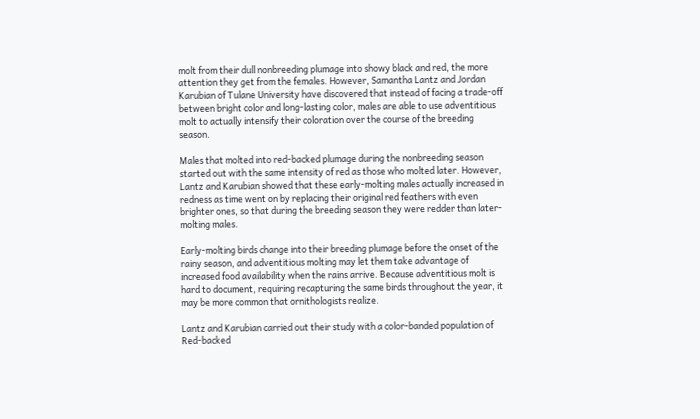molt from their dull nonbreeding plumage into showy black and red, the more attention they get from the females. However, Samantha Lantz and Jordan Karubian of Tulane University have discovered that instead of facing a trade-off between bright color and long-lasting color, males are able to use adventitious molt to actually intensify their coloration over the course of the breeding season.

Males that molted into red-backed plumage during the nonbreeding season started out with the same intensity of red as those who molted later. However, Lantz and Karubian showed that these early-molting males actually increased in redness as time went on by replacing their original red feathers with even brighter ones, so that during the breeding season they were redder than later-molting males.

Early-molting birds change into their breeding plumage before the onset of the rainy season, and adventitious molting may let them take advantage of increased food availability when the rains arrive. Because adventitious molt is hard to document, requiring recapturing the same birds throughout the year, it may be more common that ornithologists realize.

Lantz and Karubian carried out their study with a color-banded population of Red-backed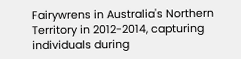Fairywrens in Australia's Northern Territory in 2012-2014, capturing individuals during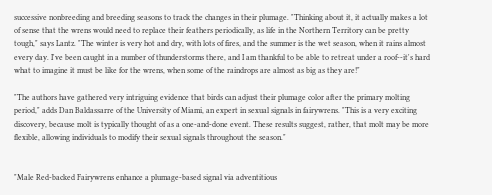successive nonbreeding and breeding seasons to track the changes in their plumage. "Thinking about it, it actually makes a lot of sense that the wrens would need to replace their feathers periodically, as life in the Northern Territory can be pretty tough," says Lantz. "The winter is very hot and dry, with lots of fires, and the summer is the wet season, when it rains almost every day. I've been caught in a number of thunderstorms there, and I am thankful to be able to retreat under a roof--it's hard what to imagine it must be like for the wrens, when some of the raindrops are almost as big as they are!"

"The authors have gathered very intriguing evidence that birds can adjust their plumage color after the primary molting period," adds Dan Baldassarre of the University of Miami, an expert in sexual signals in fairywrens. "This is a very exciting discovery, because molt is typically thought of as a one-and-done event. These results suggest, rather, that molt may be more flexible, allowing individuals to modify their sexual signals throughout the season."


"Male Red-backed Fairywrens enhance a plumage-based signal via adventitious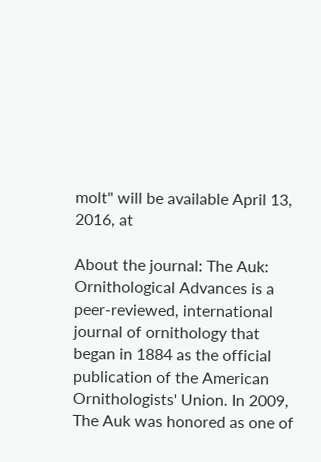molt" will be available April 13, 2016, at

About the journal: The Auk: Ornithological Advances is a peer-reviewed, international journal of ornithology that began in 1884 as the official publication of the American Ornithologists' Union. In 2009, The Auk was honored as one of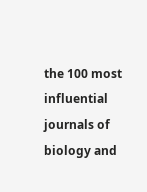the 100 most influential journals of biology and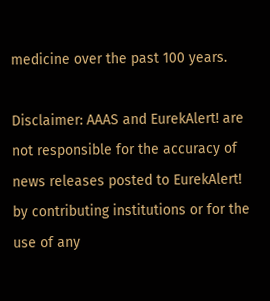medicine over the past 100 years.

Disclaimer: AAAS and EurekAlert! are not responsible for the accuracy of news releases posted to EurekAlert! by contributing institutions or for the use of any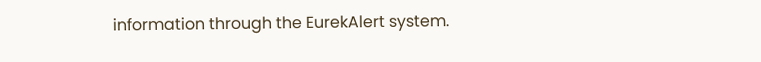information through the EurekAlert system.